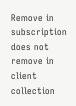Remove in subscription does not remove in client collection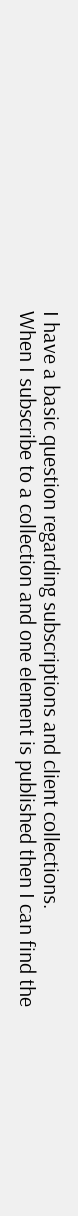I have a basic question regarding subscriptions and client collections.
When I subscribe to a collection and one element is published then I can find the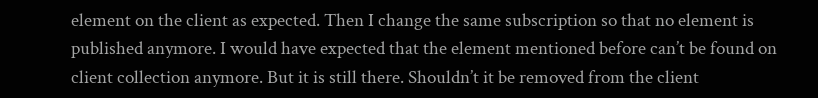element on the client as expected. Then I change the same subscription so that no element is published anymore. I would have expected that the element mentioned before can’t be found on client collection anymore. But it is still there. Shouldn’t it be removed from the client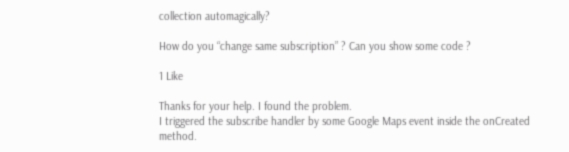collection automagically?

How do you “change same subscription” ? Can you show some code ?

1 Like

Thanks for your help. I found the problem.
I triggered the subscribe handler by some Google Maps event inside the onCreated method.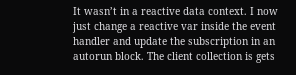It wasn’t in a reactive data context. I now just change a reactive var inside the event handler and update the subscription in an autorun block. The client collection is gets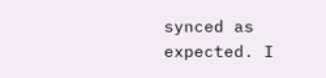synced as expected. I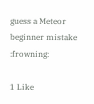guess a Meteor beginner mistake :frowning:

1 Like